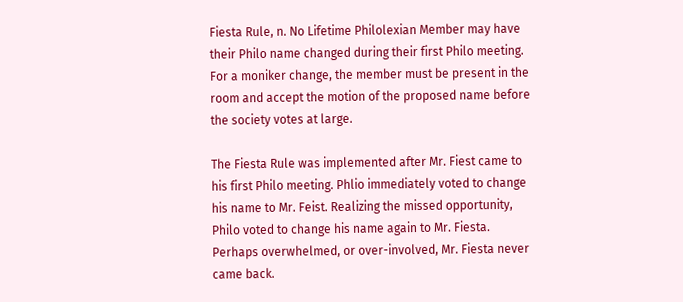Fiesta Rule, n. No Lifetime Philolexian Member may have their Philo name changed during their first Philo meeting. For a moniker change, the member must be present in the room and accept the motion of the proposed name before the society votes at large.

The Fiesta Rule was implemented after Mr. Fiest came to his first Philo meeting. Phlio immediately voted to change his name to Mr. Feist. Realizing the missed opportunity, Philo voted to change his name again to Mr. Fiesta. Perhaps overwhelmed, or over-involved, Mr. Fiesta never came back.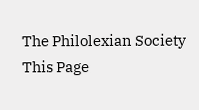The Philolexian Society
This Page